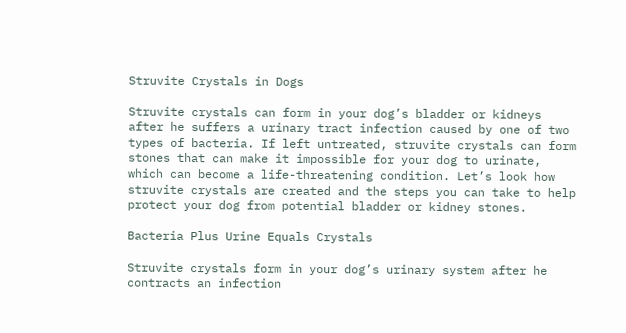Struvite Crystals in Dogs

Struvite crystals can form in your dog’s bladder or kidneys after he suffers a urinary tract infection caused by one of two types of bacteria. If left untreated, struvite crystals can form stones that can make it impossible for your dog to urinate, which can become a life-threatening condition. Let’s look how struvite crystals are created and the steps you can take to help protect your dog from potential bladder or kidney stones.

Bacteria Plus Urine Equals Crystals

Struvite crystals form in your dog’s urinary system after he contracts an infection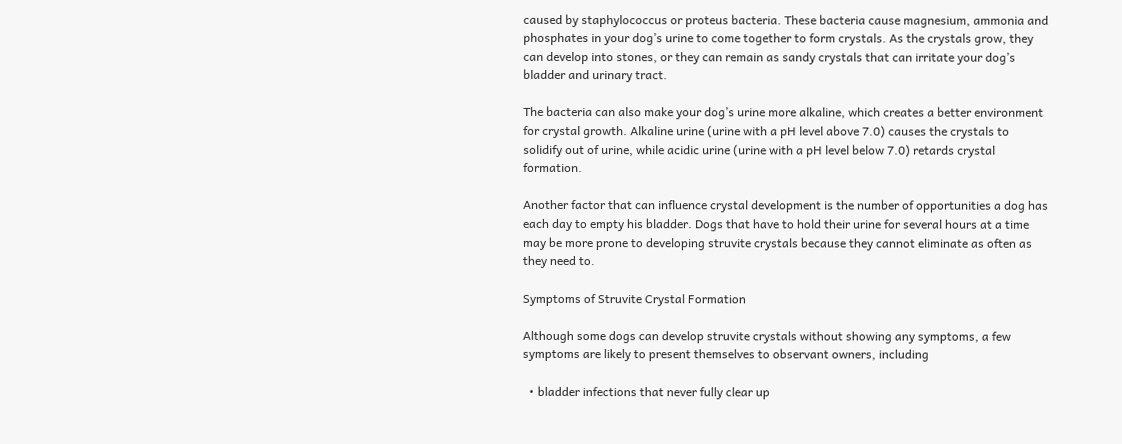caused by staphylococcus or proteus bacteria. These bacteria cause magnesium, ammonia and phosphates in your dog’s urine to come together to form crystals. As the crystals grow, they can develop into stones, or they can remain as sandy crystals that can irritate your dog’s bladder and urinary tract.

The bacteria can also make your dog’s urine more alkaline, which creates a better environment for crystal growth. Alkaline urine (urine with a pH level above 7.0) causes the crystals to solidify out of urine, while acidic urine (urine with a pH level below 7.0) retards crystal formation.

Another factor that can influence crystal development is the number of opportunities a dog has each day to empty his bladder. Dogs that have to hold their urine for several hours at a time may be more prone to developing struvite crystals because they cannot eliminate as often as they need to.

Symptoms of Struvite Crystal Formation

Although some dogs can develop struvite crystals without showing any symptoms, a few symptoms are likely to present themselves to observant owners, including

  • bladder infections that never fully clear up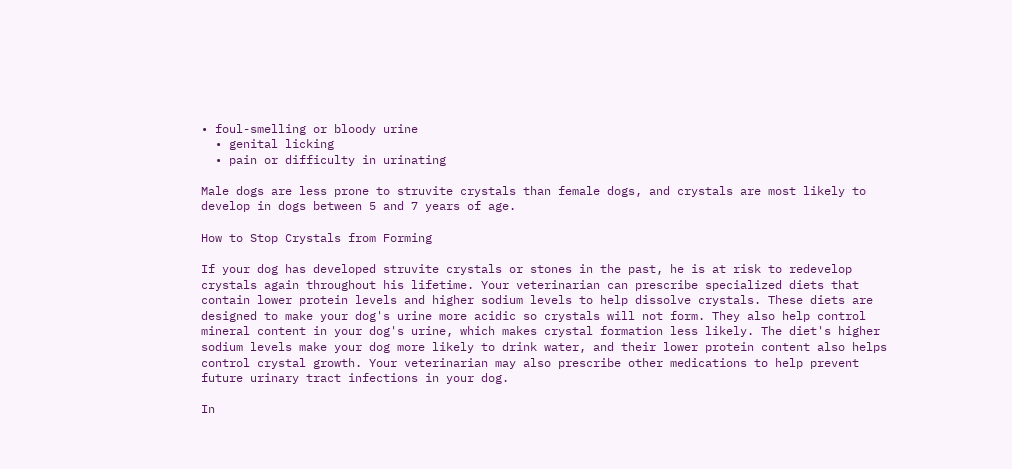• foul-smelling or bloody urine
  • genital licking
  • pain or difficulty in urinating

Male dogs are less prone to struvite crystals than female dogs, and crystals are most likely to develop in dogs between 5 and 7 years of age.

How to Stop Crystals from Forming

If your dog has developed struvite crystals or stones in the past, he is at risk to redevelop crystals again throughout his lifetime. Your veterinarian can prescribe specialized diets that contain lower protein levels and higher sodium levels to help dissolve crystals. These diets are designed to make your dog's urine more acidic so crystals will not form. They also help control mineral content in your dog's urine, which makes crystal formation less likely. The diet's higher sodium levels make your dog more likely to drink water, and their lower protein content also helps control crystal growth. Your veterinarian may also prescribe other medications to help prevent future urinary tract infections in your dog.

In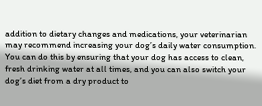addition to dietary changes and medications, your veterinarian may recommend increasing your dog’s daily water consumption. You can do this by ensuring that your dog has access to clean, fresh drinking water at all times, and you can also switch your dog’s diet from a dry product to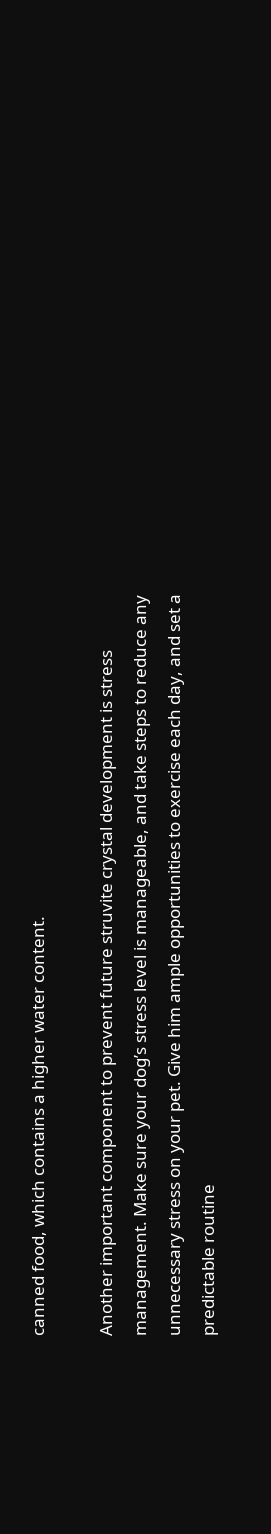canned food, which contains a higher water content.

Another important component to prevent future struvite crystal development is stress management. Make sure your dog’s stress level is manageable, and take steps to reduce any unnecessary stress on your pet. Give him ample opportunities to exercise each day, and set a predictable routine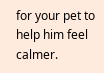for your pet to help him feel calmer.